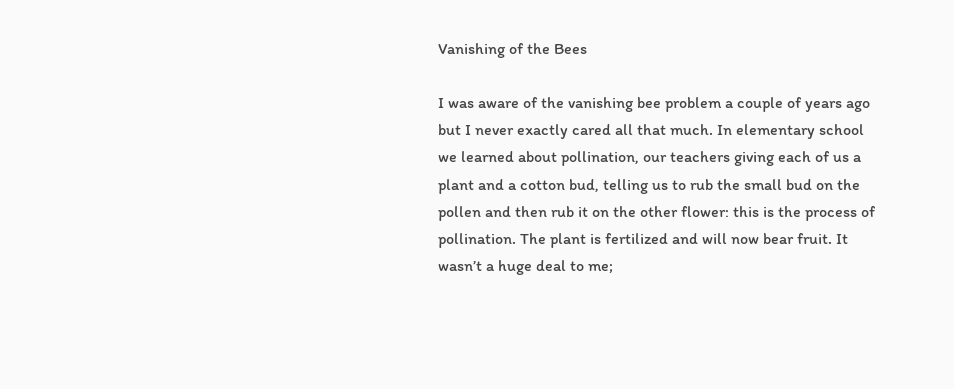Vanishing of the Bees

I was aware of the vanishing bee problem a couple of years ago but I never exactly cared all that much. In elementary school we learned about pollination, our teachers giving each of us a plant and a cotton bud, telling us to rub the small bud on the pollen and then rub it on the other flower: this is the process of pollination. The plant is fertilized and will now bear fruit. It wasn’t a huge deal to me;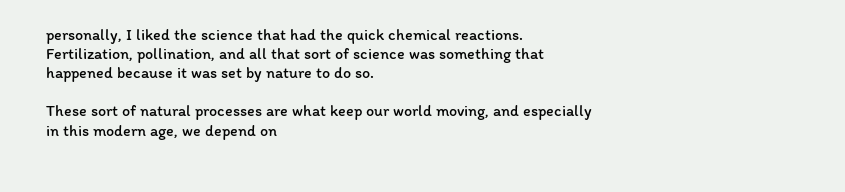personally, I liked the science that had the quick chemical reactions. Fertilization, pollination, and all that sort of science was something that happened because it was set by nature to do so.

These sort of natural processes are what keep our world moving, and especially in this modern age, we depend on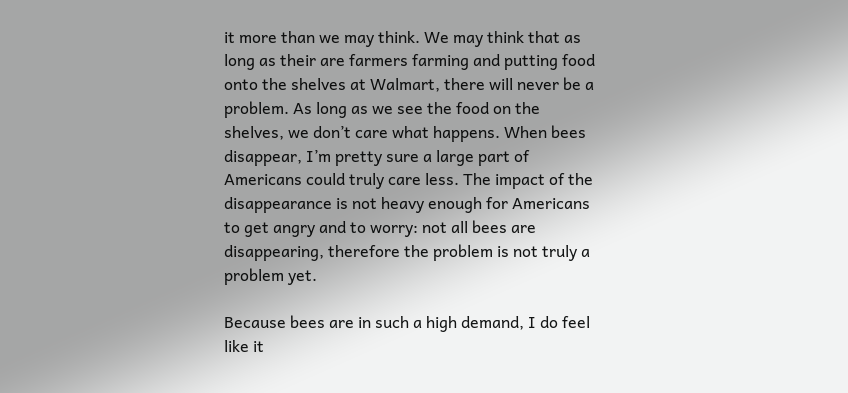it more than we may think. We may think that as long as their are farmers farming and putting food onto the shelves at Walmart, there will never be a problem. As long as we see the food on the shelves, we don’t care what happens. When bees disappear, I’m pretty sure a large part of Americans could truly care less. The impact of the disappearance is not heavy enough for Americans to get angry and to worry: not all bees are disappearing, therefore the problem is not truly a problem yet.

Because bees are in such a high demand, I do feel like it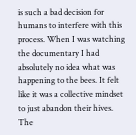is such a bad decision for humans to interfere with this process. When I was watching the documentary I had absolutely no idea what was happening to the bees. It felt like it was a collective mindset to just abandon their hives. The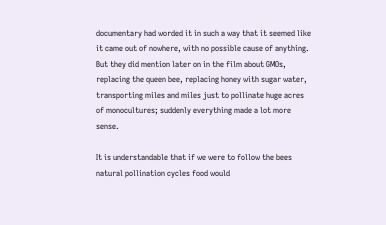documentary had worded it in such a way that it seemed like it came out of nowhere, with no possible cause of anything. But they did mention later on in the film about GMOs, replacing the queen bee, replacing honey with sugar water, transporting miles and miles just to pollinate huge acres of monocultures; suddenly everything made a lot more sense.

It is understandable that if we were to follow the bees natural pollination cycles food would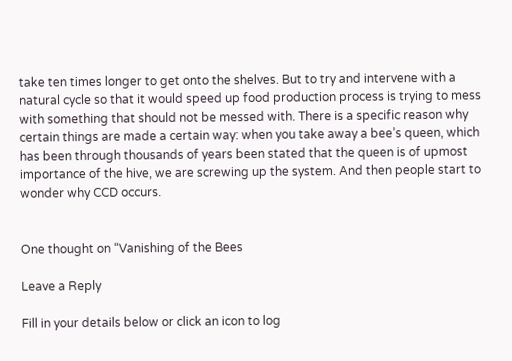take ten times longer to get onto the shelves. But to try and intervene with a natural cycle so that it would speed up food production process is trying to mess with something that should not be messed with. There is a specific reason why certain things are made a certain way: when you take away a bee’s queen, which has been through thousands of years been stated that the queen is of upmost importance of the hive, we are screwing up the system. And then people start to wonder why CCD occurs.


One thought on “Vanishing of the Bees

Leave a Reply

Fill in your details below or click an icon to log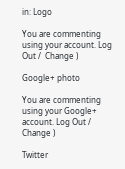in: Logo

You are commenting using your account. Log Out /  Change )

Google+ photo

You are commenting using your Google+ account. Log Out /  Change )

Twitter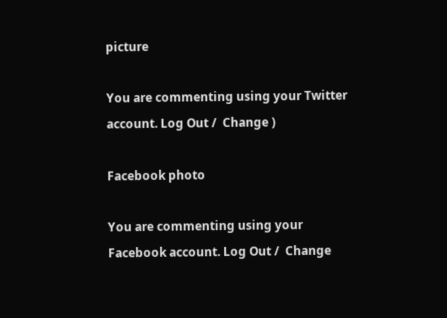picture

You are commenting using your Twitter account. Log Out /  Change )

Facebook photo

You are commenting using your Facebook account. Log Out /  Change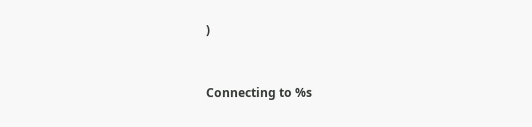)


Connecting to %s